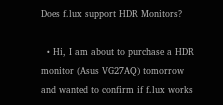Does f.lux support HDR Monitors?

  • Hi, I am about to purchase a HDR monitor (Asus VG27AQ) tomorrow and wanted to confirm if f.lux works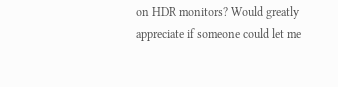on HDR monitors? Would greatly appreciate if someone could let me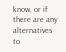know, or if there are any alternatives to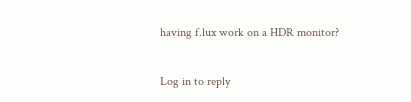having f.lux work on a HDR monitor?

Log in to reply